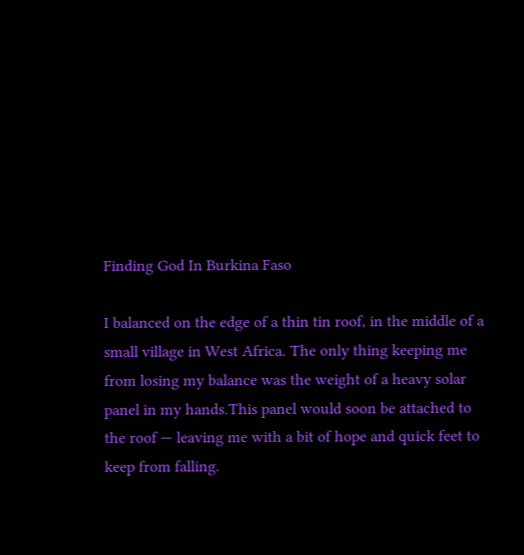Finding God In Burkina Faso

I balanced on the edge of a thin tin roof, in the middle of a small village in West Africa. The only thing keeping me from losing my balance was the weight of a heavy solar panel in my hands.This panel would soon be attached to the roof — leaving me with a bit of hope and quick feet to keep from falling.